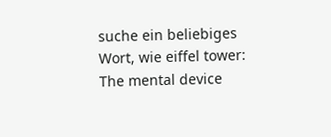suche ein beliebiges Wort, wie eiffel tower:
The mental device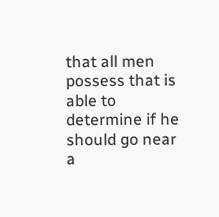that all men possess that is able to determine if he should go near a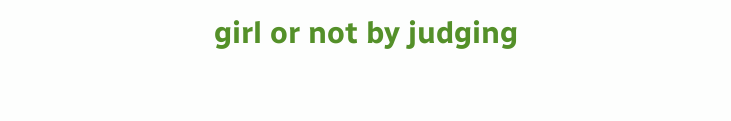girl or not by judging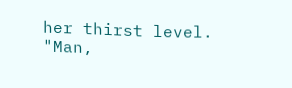her thirst level.
"Man,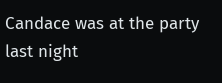Candace was at the party last night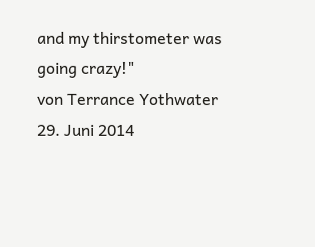and my thirstometer was going crazy!"
von Terrance Yothwater 29. Juni 2014